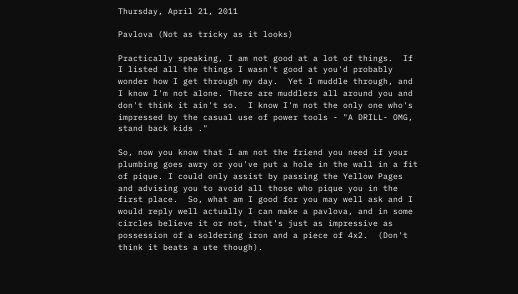Thursday, April 21, 2011

Pavlova (Not as tricky as it looks)

Practically speaking, I am not good at a lot of things.  If I listed all the things I wasn't good at you'd probably wonder how I get through my day.  Yet I muddle through, and I know I'm not alone. There are muddlers all around you and don't think it ain't so.  I know I'm not the only one who's impressed by the casual use of power tools - "A DRILL- OMG, stand back kids ."

So, now you know that I am not the friend you need if your plumbing goes awry or you've put a hole in the wall in a fit of pique. I could only assist by passing the Yellow Pages and advising you to avoid all those who pique you in the first place.  So, what am I good for you may well ask and I would reply well actually I can make a pavlova, and in some circles believe it or not, that's just as impressive as possession of a soldering iron and a piece of 4x2.  (Don't think it beats a ute though).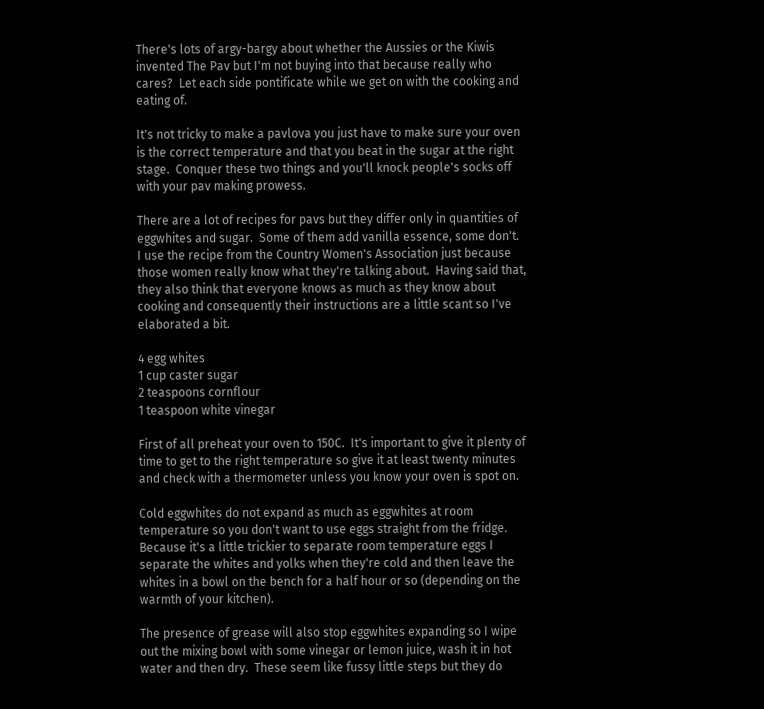There's lots of argy-bargy about whether the Aussies or the Kiwis invented The Pav but I'm not buying into that because really who cares?  Let each side pontificate while we get on with the cooking and eating of.

It's not tricky to make a pavlova you just have to make sure your oven is the correct temperature and that you beat in the sugar at the right stage.  Conquer these two things and you'll knock people's socks off with your pav making prowess.

There are a lot of recipes for pavs but they differ only in quantities of eggwhites and sugar.  Some of them add vanilla essence, some don't.  I use the recipe from the Country Women's Association just because those women really know what they're talking about.  Having said that, they also think that everyone knows as much as they know about cooking and consequently their instructions are a little scant so I've elaborated a bit.

4 egg whites
1 cup caster sugar
2 teaspoons cornflour
1 teaspoon white vinegar

First of all preheat your oven to 150C.  It's important to give it plenty of time to get to the right temperature so give it at least twenty minutes and check with a thermometer unless you know your oven is spot on.

Cold eggwhites do not expand as much as eggwhites at room temperature so you don't want to use eggs straight from the fridge.  Because it's a little trickier to separate room temperature eggs I separate the whites and yolks when they're cold and then leave the whites in a bowl on the bench for a half hour or so (depending on the warmth of your kitchen).

The presence of grease will also stop eggwhites expanding so I wipe out the mixing bowl with some vinegar or lemon juice, wash it in hot water and then dry.  These seem like fussy little steps but they do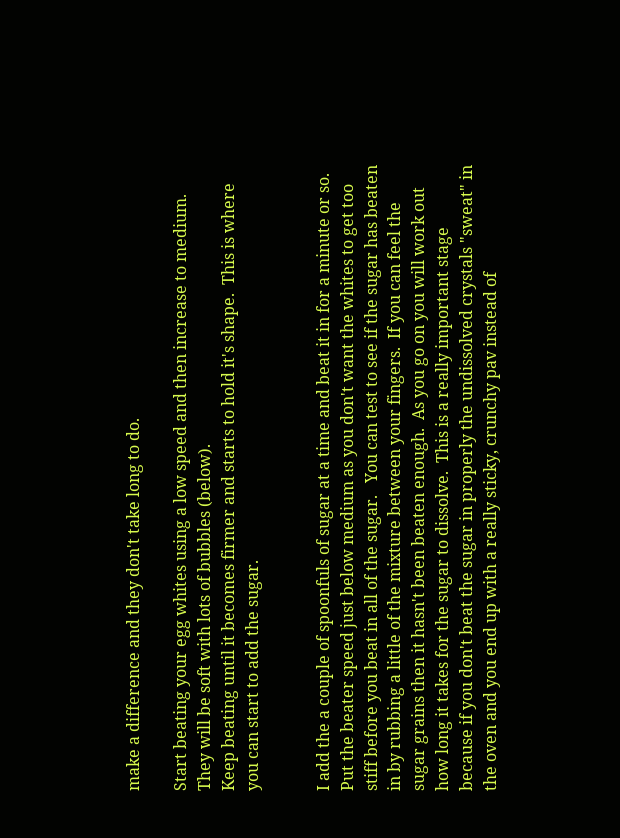make a difference and they don't take long to do.

Start beating your egg whites using a low speed and then increase to medium.  They will be soft with lots of bubbles (below).
Keep beating until it becomes firmer and starts to hold it's shape.  This is where you can start to add the sugar.


I add the a couple of spoonfuls of sugar at a time and beat it in for a minute or so.  Put the beater speed just below medium as you don't want the whites to get too stiff before you beat in all of the sugar.   You can test to see if the sugar has beaten in by rubbing a little of the mixture between your fingers.  If you can feel the sugar grains then it hasn't been beaten enough.  As you go on you will work out how long it takes for the sugar to dissolve.  This is a really important stage because if you don't beat the sugar in properly the undissolved crystals "sweat" in the oven and you end up with a really sticky, crunchy pav instead of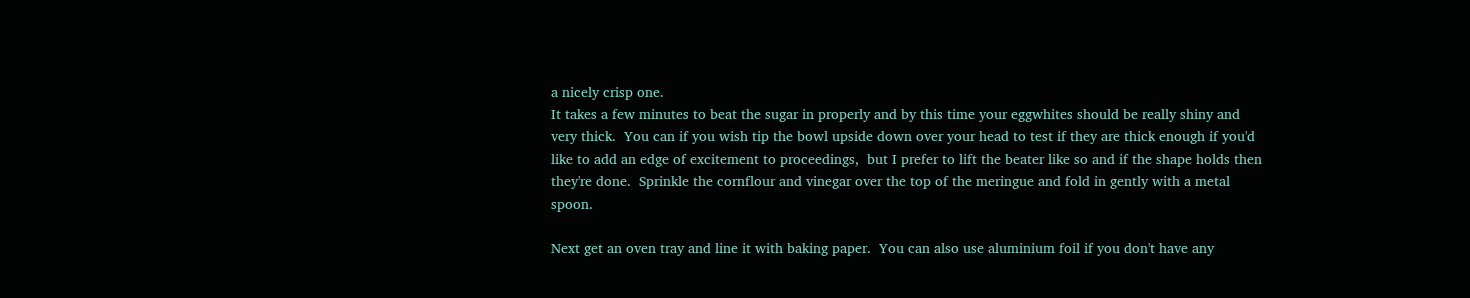a nicely crisp one.
It takes a few minutes to beat the sugar in properly and by this time your eggwhites should be really shiny and very thick.  You can if you wish tip the bowl upside down over your head to test if they are thick enough if you'd like to add an edge of excitement to proceedings,  but I prefer to lift the beater like so and if the shape holds then they're done.  Sprinkle the cornflour and vinegar over the top of the meringue and fold in gently with a metal spoon.

Next get an oven tray and line it with baking paper.  You can also use aluminium foil if you don't have any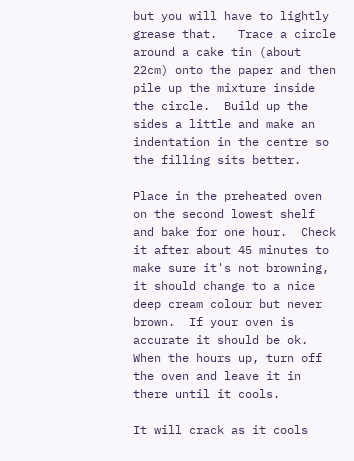but you will have to lightly grease that.   Trace a circle around a cake tin (about 22cm) onto the paper and then pile up the mixture inside the circle.  Build up the sides a little and make an indentation in the centre so the filling sits better.

Place in the preheated oven on the second lowest shelf and bake for one hour.  Check it after about 45 minutes to make sure it's not browning, it should change to a nice deep cream colour but never brown.  If your oven is accurate it should be ok.  When the hours up, turn off the oven and leave it in there until it cools.

It will crack as it cools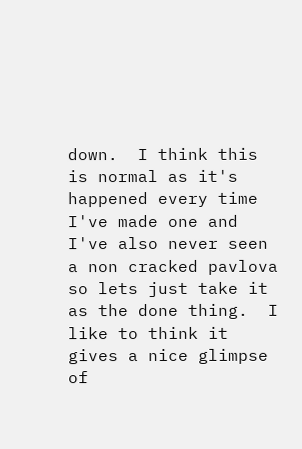down.  I think this is normal as it's happened every time I've made one and I've also never seen a non cracked pavlova so lets just take it as the done thing.  I like to think it gives a nice glimpse of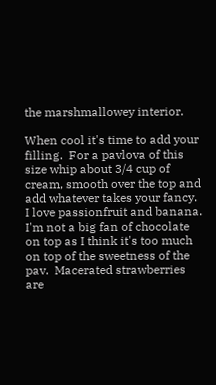the marshmallowey interior.

When cool it's time to add your filling.  For a pavlova of this size whip about 3/4 cup of cream, smooth over the top and add whatever takes your fancy.  I love passionfruit and banana.  I'm not a big fan of chocolate on top as I think it's too much on top of the sweetness of the pav.  Macerated strawberries are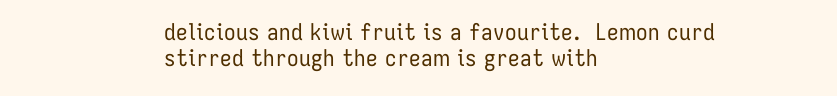delicious and kiwi fruit is a favourite.  Lemon curd stirred through the cream is great with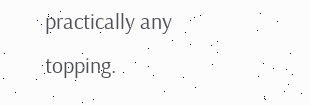practically any topping.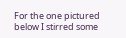For the one pictured below I stirred some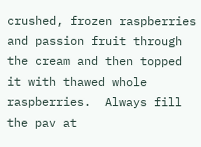crushed, frozen raspberries and passion fruit through the cream and then topped it with thawed whole raspberries.  Always fill the pav at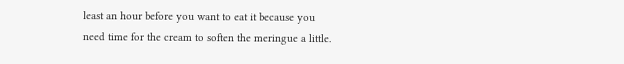least an hour before you want to eat it because you need time for the cream to soften the meringue a little.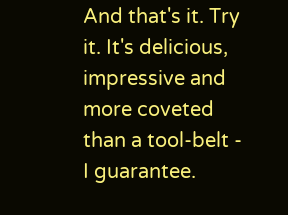And that's it. Try it. It's delicious, impressive and more coveted than a tool-belt - I guarantee.